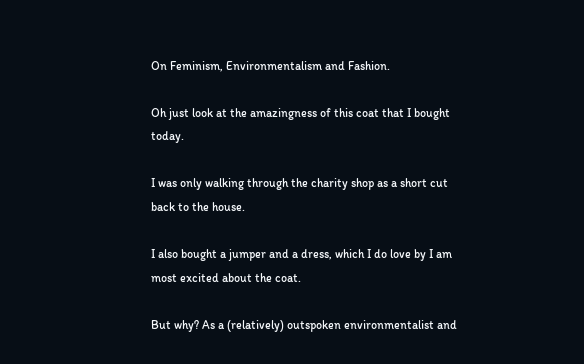On Feminism, Environmentalism and Fashion.

Oh just look at the amazingness of this coat that I bought today.

I was only walking through the charity shop as a short cut back to the house.

I also bought a jumper and a dress, which I do love by I am most excited about the coat.

But why? As a (relatively) outspoken environmentalist and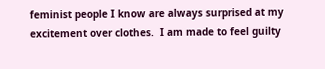feminist people I know are always surprised at my excitement over clothes.  I am made to feel guilty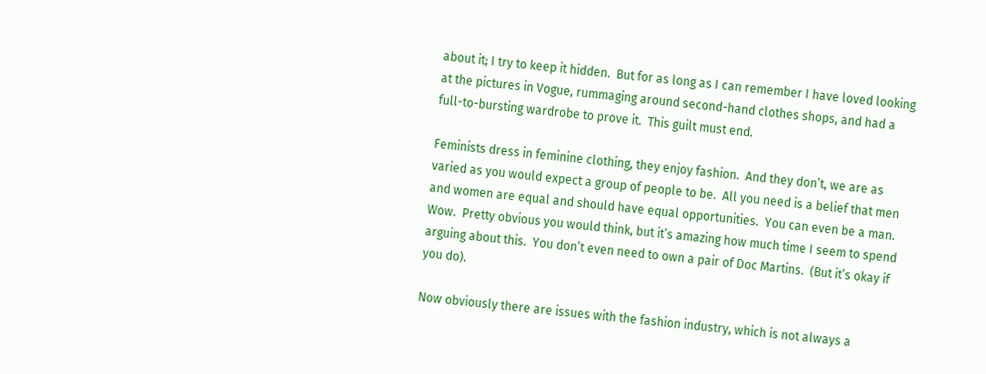about it; I try to keep it hidden.  But for as long as I can remember I have loved looking at the pictures in Vogue, rummaging around second-hand clothes shops, and had a full-to-bursting wardrobe to prove it.  This guilt must end.

Feminists dress in feminine clothing, they enjoy fashion.  And they don’t, we are as varied as you would expect a group of people to be.  All you need is a belief that men and women are equal and should have equal opportunities.  You can even be a man.  Wow.  Pretty obvious you would think, but it’s amazing how much time I seem to spend arguing about this.  You don’t even need to own a pair of Doc Martins.  (But it’s okay if you do).

Now obviously there are issues with the fashion industry, which is not always a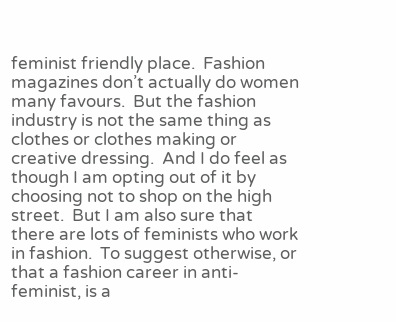feminist friendly place.  Fashion magazines don’t actually do women many favours.  But the fashion industry is not the same thing as clothes or clothes making or creative dressing.  And I do feel as though I am opting out of it by  choosing not to shop on the high street.  But I am also sure that there are lots of feminists who work in fashion.  To suggest otherwise, or that a fashion career in anti-feminist, is a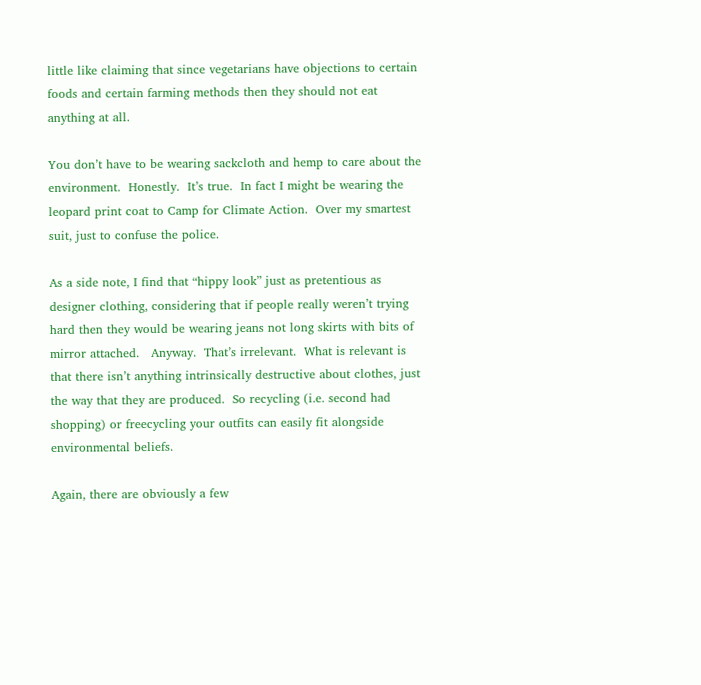little like claiming that since vegetarians have objections to certain foods and certain farming methods then they should not eat anything at all.

You don’t have to be wearing sackcloth and hemp to care about the environment.  Honestly.  It’s true.  In fact I might be wearing the leopard print coat to Camp for Climate Action.  Over my smartest suit, just to confuse the police.

As a side note, I find that “hippy look” just as pretentious as designer clothing, considering that if people really weren’t trying hard then they would be wearing jeans not long skirts with bits of mirror attached.   Anyway.  That’s irrelevant.  What is relevant is that there isn’t anything intrinsically destructive about clothes, just the way that they are produced.  So recycling (i.e. second had shopping) or freecycling your outfits can easily fit alongside environmental beliefs.

Again, there are obviously a few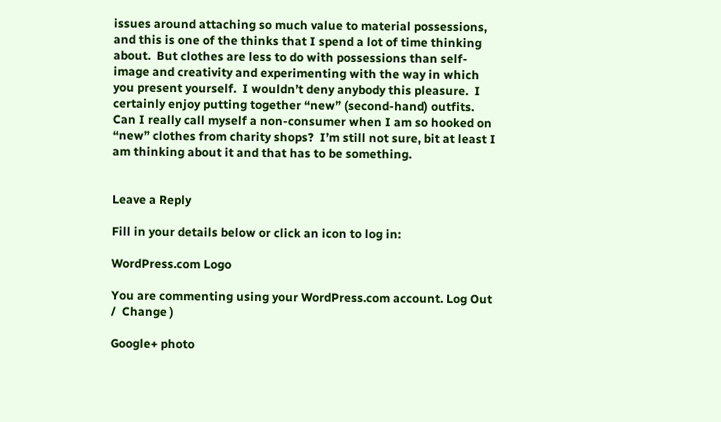issues around attaching so much value to material possessions, and this is one of the thinks that I spend a lot of time thinking about.  But clothes are less to do with possessions than self-image and creativity and experimenting with the way in which you present yourself.  I wouldn’t deny anybody this pleasure.  I certainly enjoy putting together “new” (second-hand) outfits.  Can I really call myself a non-consumer when I am so hooked on “new” clothes from charity shops?  I’m still not sure, bit at least I am thinking about it and that has to be something.


Leave a Reply

Fill in your details below or click an icon to log in:

WordPress.com Logo

You are commenting using your WordPress.com account. Log Out /  Change )

Google+ photo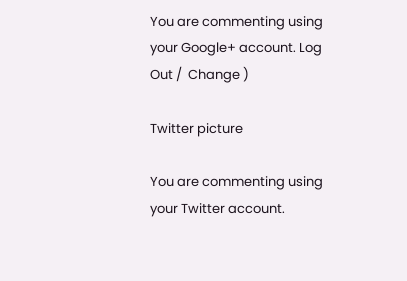You are commenting using your Google+ account. Log Out /  Change )

Twitter picture

You are commenting using your Twitter account.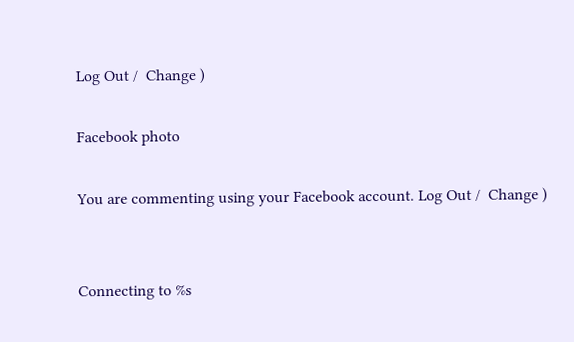Log Out /  Change )

Facebook photo

You are commenting using your Facebook account. Log Out /  Change )


Connecting to %s